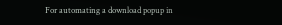For automating a download popup in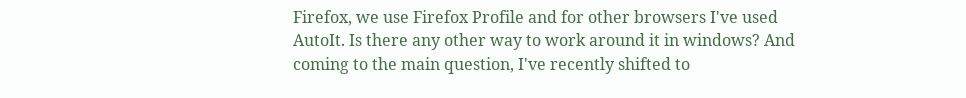Firefox, we use Firefox Profile and for other browsers I've used AutoIt. Is there any other way to work around it in windows? And coming to the main question, I've recently shifted to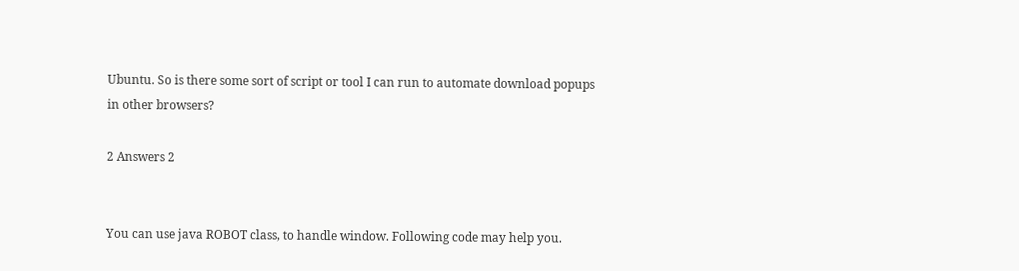Ubuntu. So is there some sort of script or tool I can run to automate download popups in other browsers?

2 Answers 2


You can use java ROBOT class, to handle window. Following code may help you.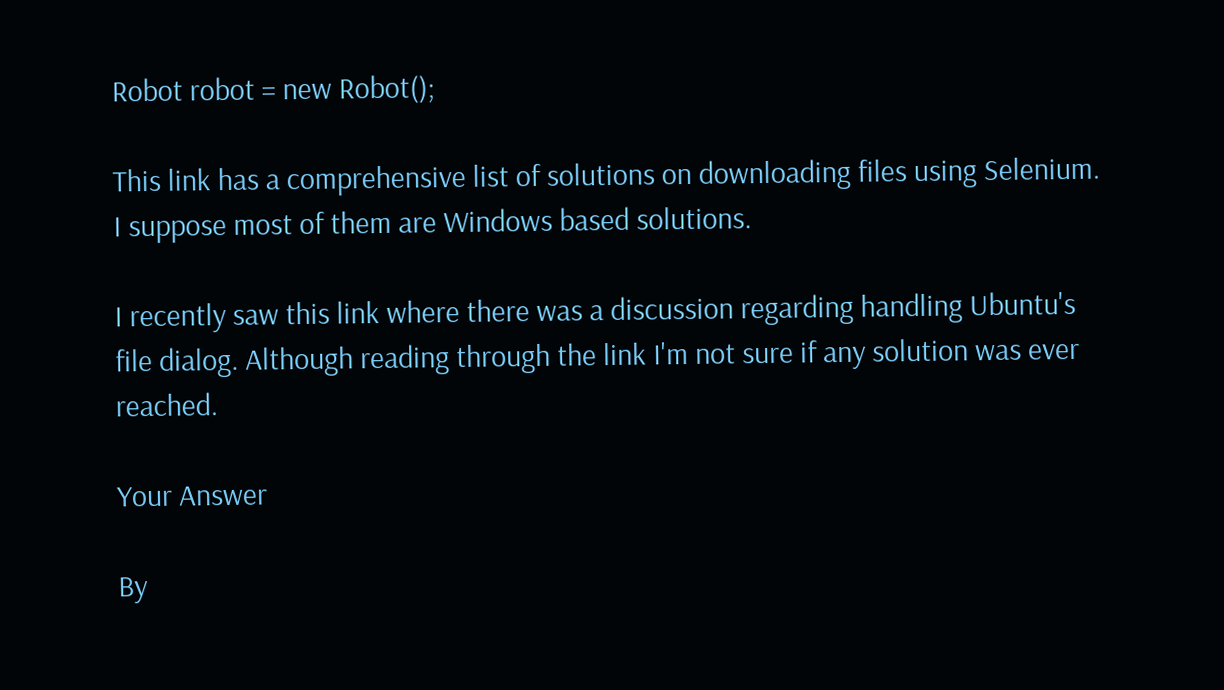Robot robot = new Robot();

This link has a comprehensive list of solutions on downloading files using Selenium. I suppose most of them are Windows based solutions.

I recently saw this link where there was a discussion regarding handling Ubuntu's file dialog. Although reading through the link I'm not sure if any solution was ever reached.

Your Answer

By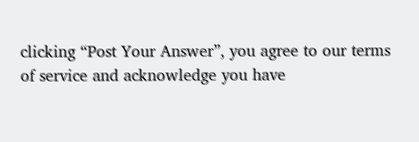clicking “Post Your Answer”, you agree to our terms of service and acknowledge you have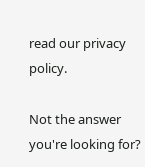read our privacy policy.

Not the answer you're looking for?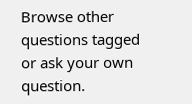Browse other questions tagged or ask your own question.